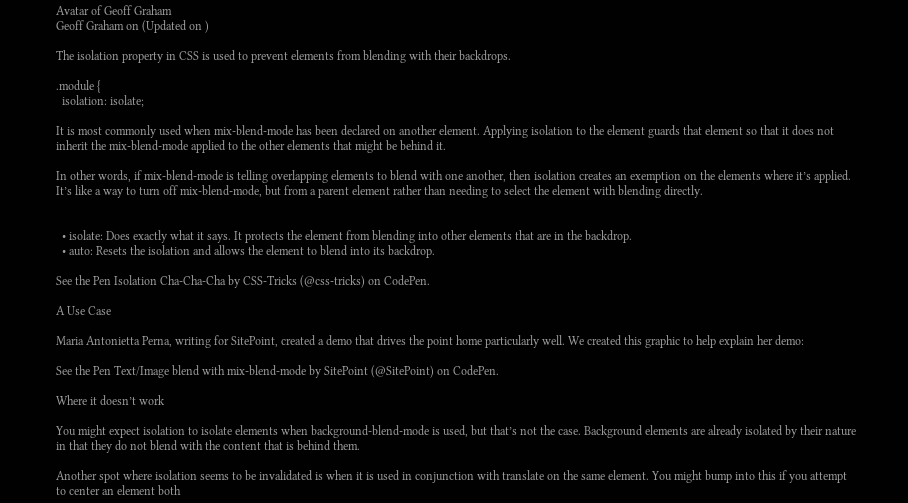Avatar of Geoff Graham
Geoff Graham on (Updated on )

The isolation property in CSS is used to prevent elements from blending with their backdrops.

.module {
  isolation: isolate;

It is most commonly used when mix-blend-mode has been declared on another element. Applying isolation to the element guards that element so that it does not inherit the mix-blend-mode applied to the other elements that might be behind it.

In other words, if mix-blend-mode is telling overlapping elements to blend with one another, then isolation creates an exemption on the elements where it’s applied. It’s like a way to turn off mix-blend-mode, but from a parent element rather than needing to select the element with blending directly.


  • isolate: Does exactly what it says. It protects the element from blending into other elements that are in the backdrop.
  • auto: Resets the isolation and allows the element to blend into its backdrop.

See the Pen Isolation Cha-Cha-Cha by CSS-Tricks (@css-tricks) on CodePen.

A Use Case

Maria Antonietta Perna, writing for SitePoint, created a demo that drives the point home particularly well. We created this graphic to help explain her demo:

See the Pen Text/Image blend with mix-blend-mode by SitePoint (@SitePoint) on CodePen.

Where it doesn’t work

You might expect isolation to isolate elements when background-blend-mode is used, but that’s not the case. Background elements are already isolated by their nature in that they do not blend with the content that is behind them.

Another spot where isolation seems to be invalidated is when it is used in conjunction with translate on the same element. You might bump into this if you attempt to center an element both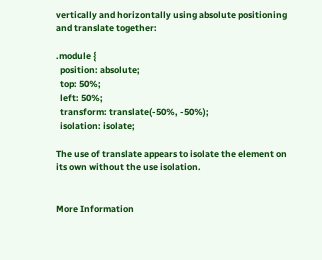vertically and horizontally using absolute positioning and translate together:

.module {
  position: absolute;
  top: 50%;
  left: 50%;
  transform: translate(-50%, -50%);
  isolation: isolate;

The use of translate appears to isolate the element on its own without the use isolation.


More Information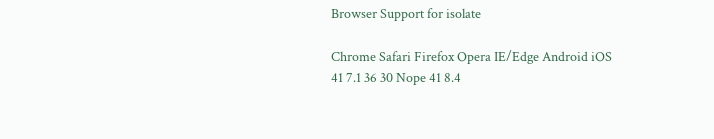Browser Support for isolate

Chrome Safari Firefox Opera IE/Edge Android iOS
41 7.1 36 30 Nope 41 8.4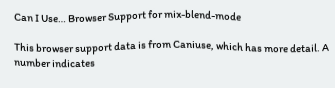Can I Use… Browser Support for mix-blend-mode

This browser support data is from Caniuse, which has more detail. A number indicates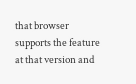that browser supports the feature at that version and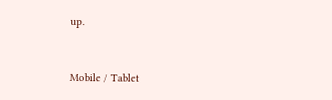up.



Mobile / Tablet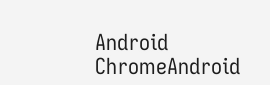Android ChromeAndroid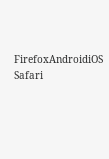FirefoxAndroidiOS Safari